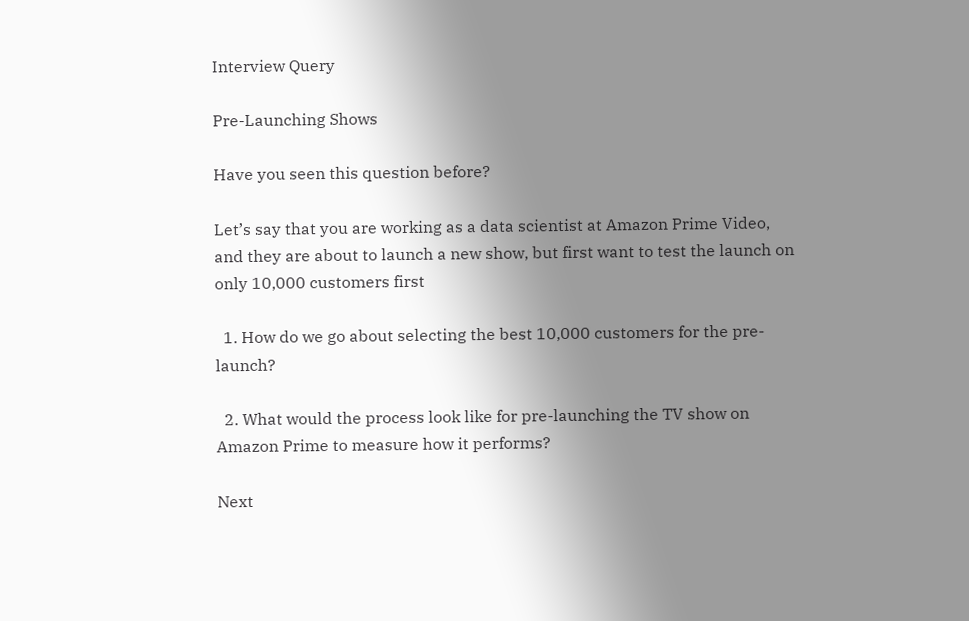Interview Query

Pre-Launching Shows

Have you seen this question before?

Let’s say that you are working as a data scientist at Amazon Prime Video, and they are about to launch a new show, but first want to test the launch on only 10,000 customers first

  1. How do we go about selecting the best 10,000 customers for the pre-launch?

  2. What would the process look like for pre-launching the TV show on Amazon Prime to measure how it performs?

Next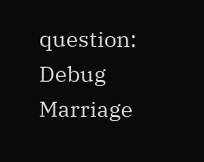question: Debug Marriage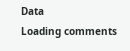Data
Loading comments